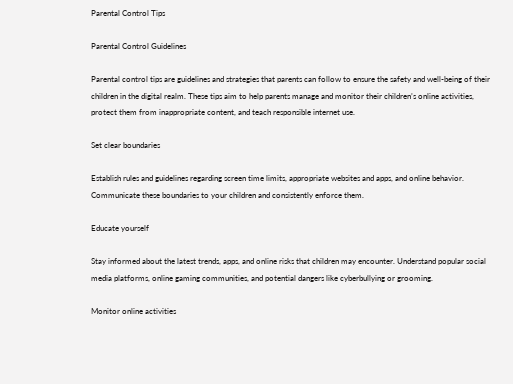Parental Control Tips

Parental Control Guidelines

Parental control tips are guidelines and strategies that parents can follow to ensure the safety and well-being of their children in the digital realm. These tips aim to help parents manage and monitor their children’s online activities, protect them from inappropriate content, and teach responsible internet use.

Set clear boundaries

Establish rules and guidelines regarding screen time limits, appropriate websites and apps, and online behavior. Communicate these boundaries to your children and consistently enforce them.

Educate yourself

Stay informed about the latest trends, apps, and online risks that children may encounter. Understand popular social media platforms, online gaming communities, and potential dangers like cyberbullying or grooming.

Monitor online activities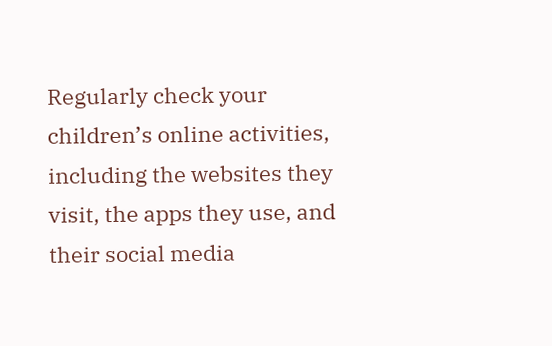Regularly check your children’s online activities, including the websites they visit, the apps they use, and their social media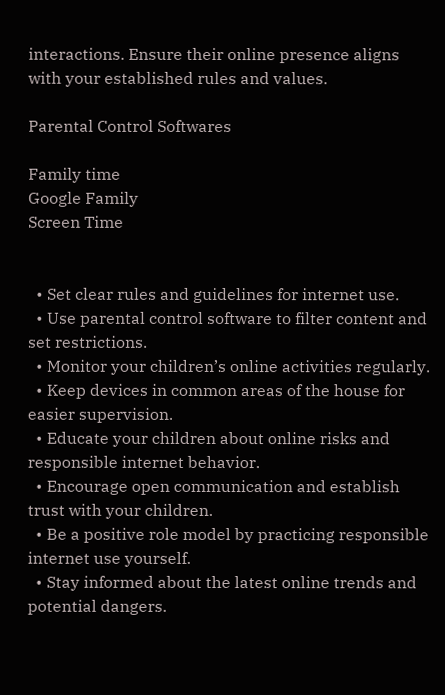interactions. Ensure their online presence aligns with your established rules and values.

Parental Control Softwares

Family time
Google Family
Screen Time


  • Set clear rules and guidelines for internet use.
  • Use parental control software to filter content and set restrictions.
  • Monitor your children’s online activities regularly.
  • Keep devices in common areas of the house for easier supervision.
  • Educate your children about online risks and responsible internet behavior.
  • Encourage open communication and establish trust with your children.
  • Be a positive role model by practicing responsible internet use yourself.
  • Stay informed about the latest online trends and potential dangers.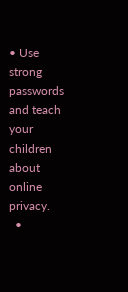• Use strong passwords and teach your children about online privacy.
  •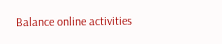Balance online activities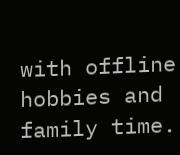with offline hobbies and family time.